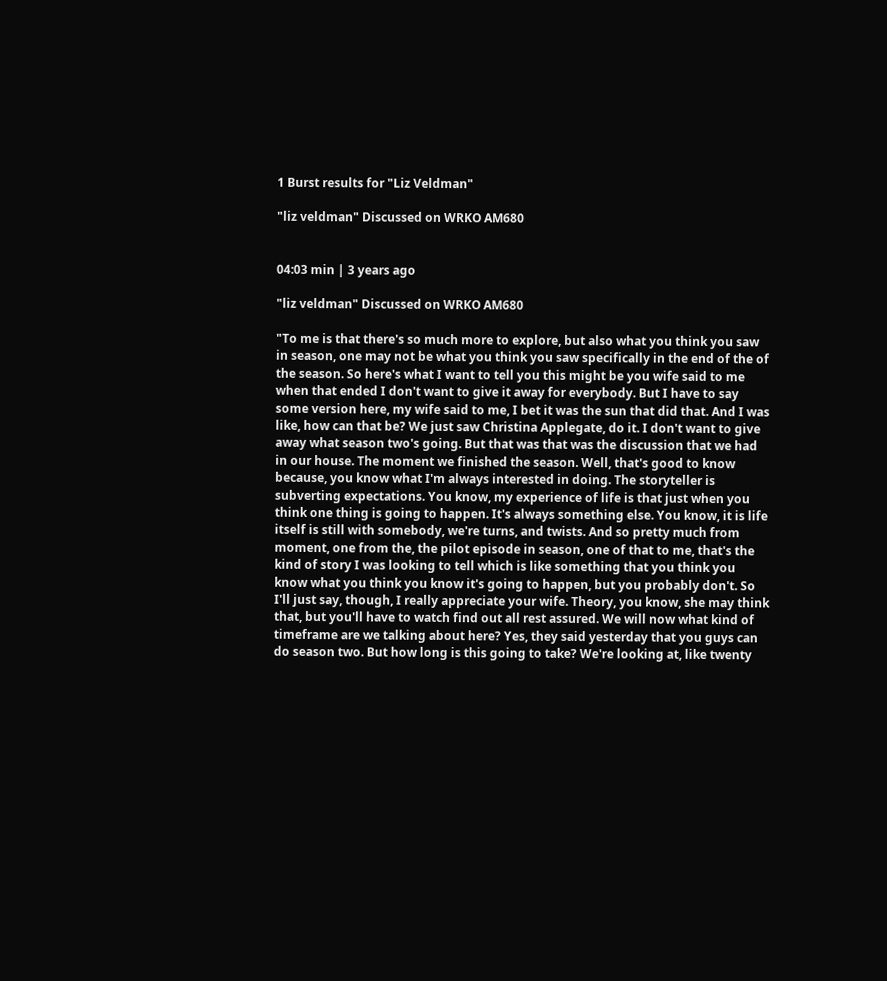1 Burst results for "Liz Veldman"

"liz veldman" Discussed on WRKO AM680


04:03 min | 3 years ago

"liz veldman" Discussed on WRKO AM680

"To me is that there's so much more to explore, but also what you think you saw in season, one may not be what you think you saw specifically in the end of the of the season. So here's what I want to tell you this might be you wife said to me when that ended I don't want to give it away for everybody. But I have to say some version here, my wife said to me, I bet it was the sun that did that. And I was like, how can that be? We just saw Christina Applegate, do it. I don't want to give away what season two's going. But that was that was the discussion that we had in our house. The moment we finished the season. Well, that's good to know because, you know what I'm always interested in doing. The storyteller is subverting expectations. You know, my experience of life is that just when you think one thing is going to happen. It's always something else. You know, it is life itself is still with somebody, we're turns, and twists. And so pretty much from moment, one from the, the pilot episode in season, one of that to me, that's the kind of story I was looking to tell which is like something that you think you know what you think you know it's going to happen, but you probably don't. So I'll just say, though, I really appreciate your wife. Theory, you know, she may think that, but you'll have to watch find out all rest assured. We will now what kind of timeframe are we talking about here? Yes, they said yesterday that you guys can do season two. But how long is this going to take? We're looking at, like twenty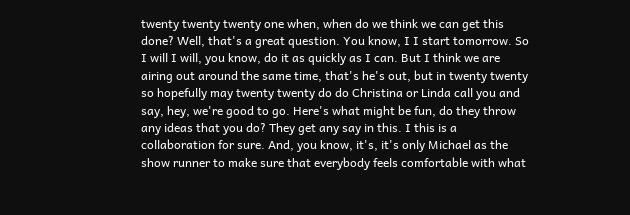twenty twenty twenty one when, when do we think we can get this done? Well, that's a great question. You know, I I start tomorrow. So I will I will, you know, do it as quickly as I can. But I think we are airing out around the same time, that's he's out, but in twenty twenty so hopefully may twenty twenty do do Christina or Linda call you and say, hey, we're good to go. Here's what might be fun, do they throw any ideas that you do? They get any say in this. I this is a collaboration for sure. And, you know, it's, it's only Michael as the show runner to make sure that everybody feels comfortable with what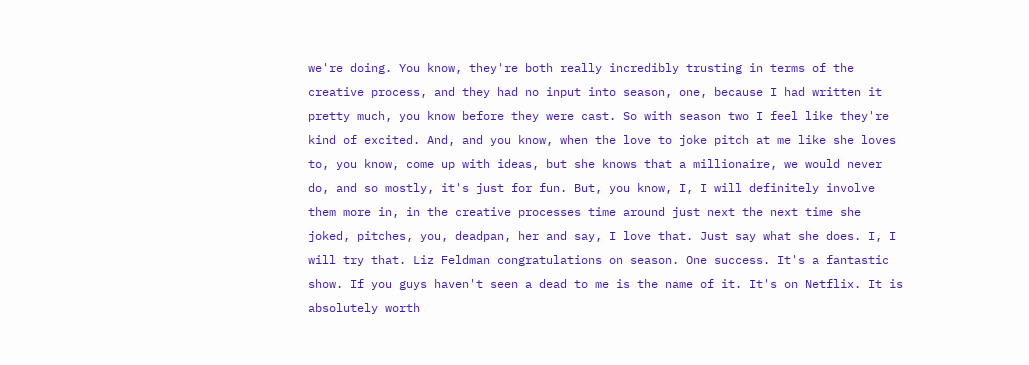we're doing. You know, they're both really incredibly trusting in terms of the creative process, and they had no input into season, one, because I had written it pretty much, you know before they were cast. So with season two I feel like they're kind of excited. And, and you know, when the love to joke pitch at me like she loves to, you know, come up with ideas, but she knows that a millionaire, we would never do, and so mostly, it's just for fun. But, you know, I, I will definitely involve them more in, in the creative processes time around just next the next time she joked, pitches, you, deadpan, her and say, I love that. Just say what she does. I, I will try that. Liz Feldman congratulations on season. One success. It's a fantastic show. If you guys haven't seen a dead to me is the name of it. It's on Netflix. It is absolutely worth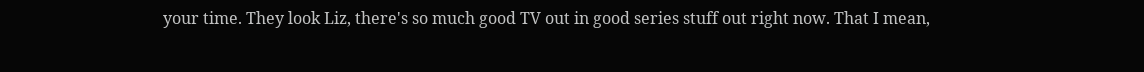your time. They look Liz, there's so much good TV out in good series stuff out right now. That I mean,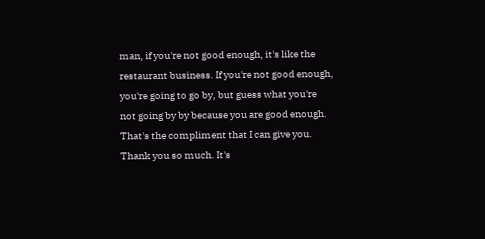man, if you're not good enough, it's like the restaurant business. If you're not good enough, you're going to go by, but guess what you're not going by by because you are good enough. That's the compliment that I can give you. Thank you so much. It's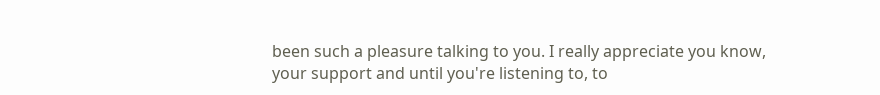been such a pleasure talking to you. I really appreciate you know, your support and until you're listening to, to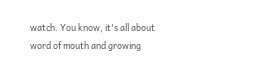watch. You know, it's all about word of mouth and growing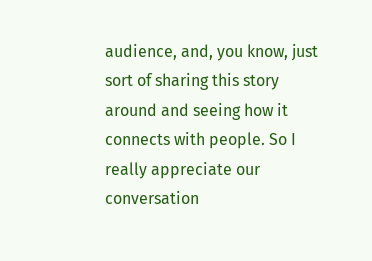audience, and, you know, just sort of sharing this story around and seeing how it connects with people. So I really appreciate our conversation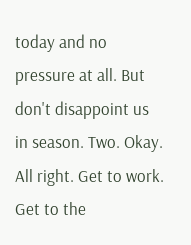today and no pressure at all. But don't disappoint us in season. Two. Okay. All right. Get to work. Get to the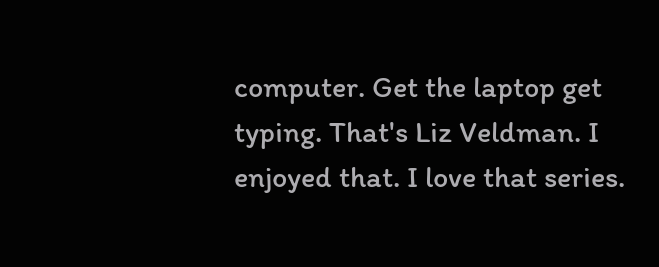computer. Get the laptop get typing. That's Liz Veldman. I enjoyed that. I love that series.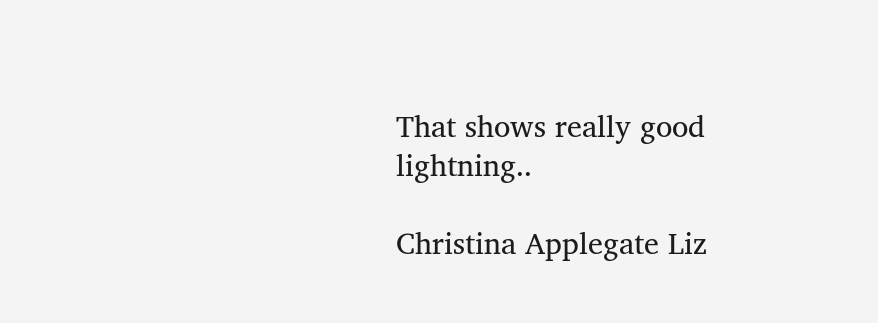That shows really good lightning..

Christina Applegate Liz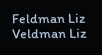Feldman Liz Veldman Liz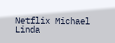Netflix Michael Linda